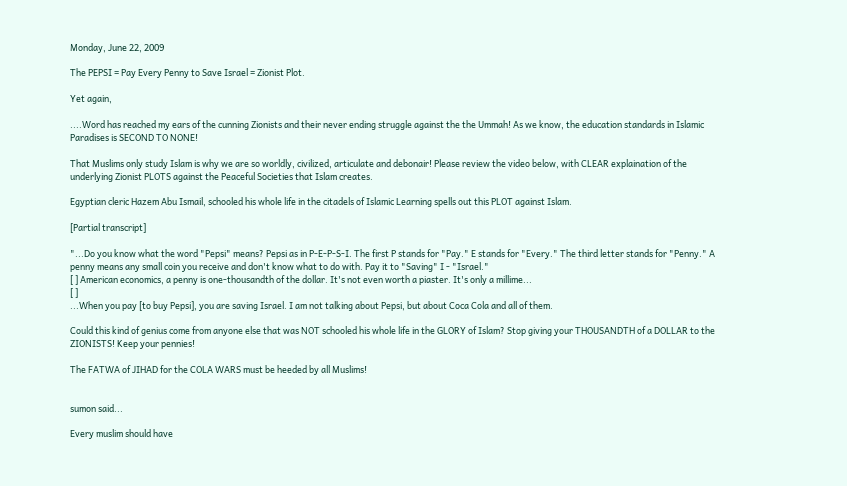Monday, June 22, 2009

The PEPSI = Pay Every Penny to Save Israel = Zionist Plot.

Yet again,

....Word has reached my ears of the cunning Zionists and their never ending struggle against the the Ummah! As we know, the education standards in Islamic Paradises is SECOND TO NONE!

That Muslims only study Islam is why we are so worldly, civilized, articulate and debonair! Please review the video below, with CLEAR explaination of the underlying Zionist PLOTS against the Peaceful Societies that Islam creates.

Egyptian cleric Hazem Abu Ismail, schooled his whole life in the citadels of Islamic Learning spells out this PLOT against Islam.

[Partial transcript]

"...Do you know what the word "Pepsi" means? Pepsi as in P-E-P-S-I. The first P stands for "Pay." E stands for "Every." The third letter stands for "Penny." A penny means any small coin you receive and don't know what to do with. Pay it to "Saving" I - "Israel."
[ ] American economics, a penny is one-thousandth of the dollar. It's not even worth a piaster. It's only a millime...
[ ]
...When you pay [to buy Pepsi], you are saving Israel. I am not talking about Pepsi, but about Coca Cola and all of them.

Could this kind of genius come from anyone else that was NOT schooled his whole life in the GLORY of Islam? Stop giving your THOUSANDTH of a DOLLAR to the ZIONISTS! Keep your pennies!

The FATWA of JIHAD for the COLA WARS must be heeded by all Muslims!


sumon said...

Every muslim should have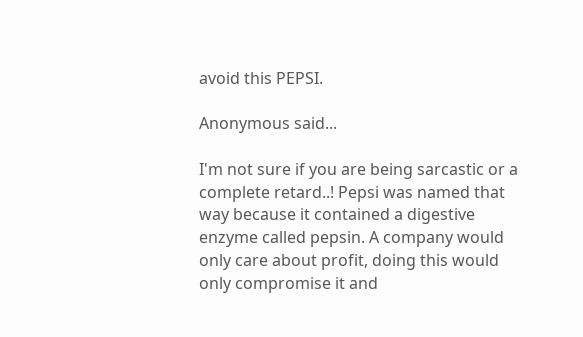avoid this PEPSI.

Anonymous said...

I'm not sure if you are being sarcastic or a complete retard..! Pepsi was named that way because it contained a digestive enzyme called pepsin. A company would only care about profit, doing this would only compromise it and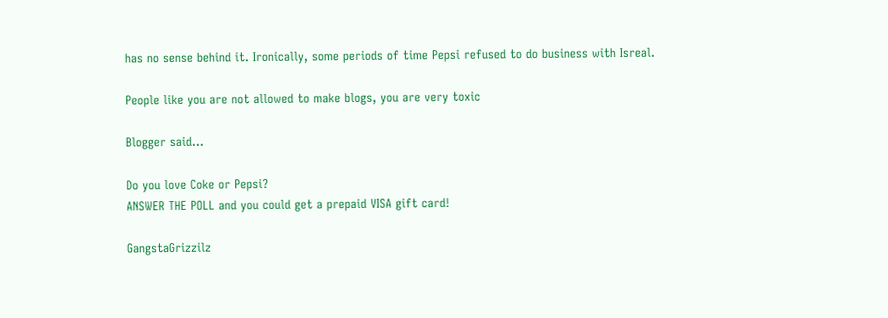has no sense behind it. Ironically, some periods of time Pepsi refused to do business with Isreal.

People like you are not allowed to make blogs, you are very toxic

Blogger said...

Do you love Coke or Pepsi?
ANSWER THE POLL and you could get a prepaid VISA gift card!

GangstaGrizzilz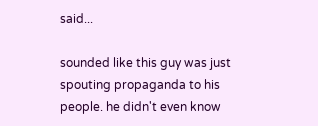said...

sounded like this guy was just spouting propaganda to his people. he didn't even know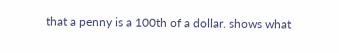that a penny is a 100th of a dollar. shows what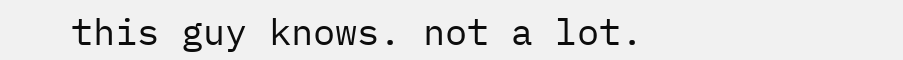this guy knows. not a lot.